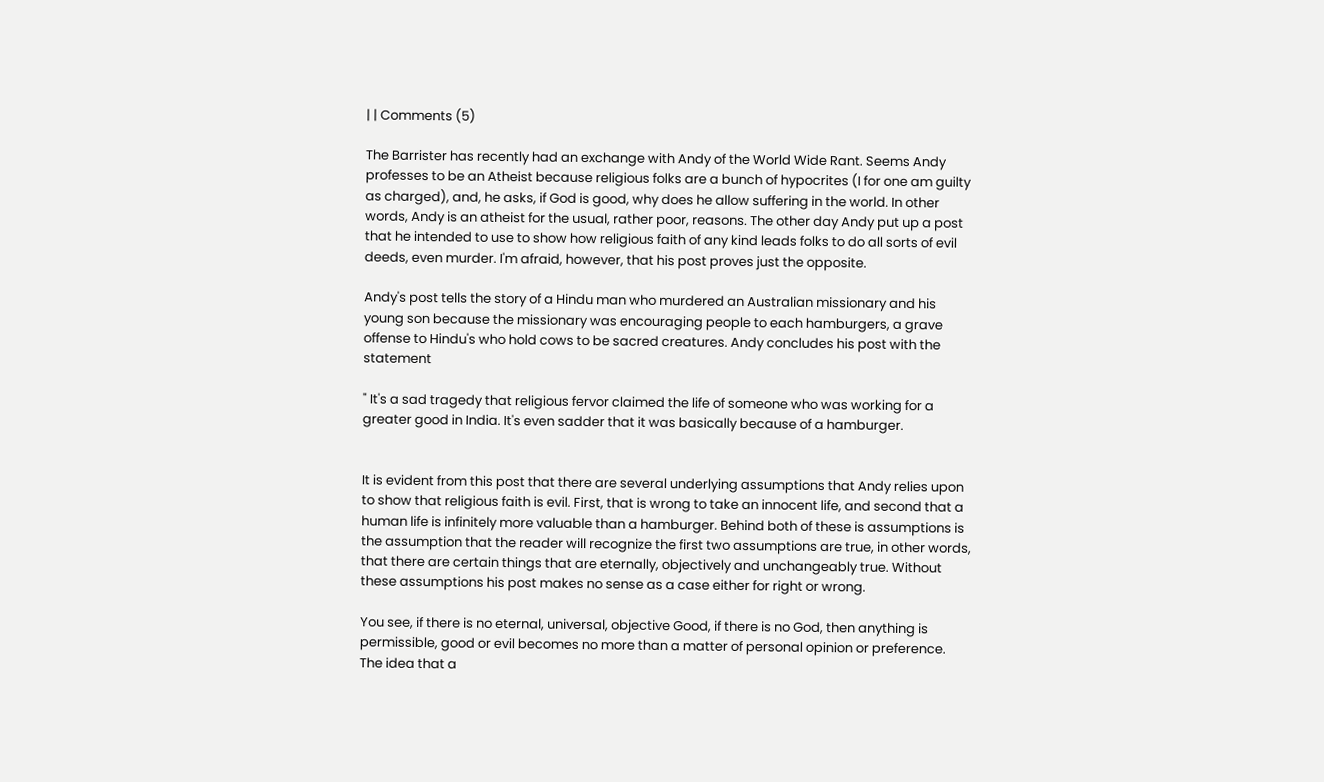| | Comments (5)

The Barrister has recently had an exchange with Andy of the World Wide Rant. Seems Andy professes to be an Atheist because religious folks are a bunch of hypocrites (I for one am guilty as charged), and, he asks, if God is good, why does he allow suffering in the world. In other words, Andy is an atheist for the usual, rather poor, reasons. The other day Andy put up a post that he intended to use to show how religious faith of any kind leads folks to do all sorts of evil deeds, even murder. I'm afraid, however, that his post proves just the opposite.

Andy's post tells the story of a Hindu man who murdered an Australian missionary and his young son because the missionary was encouraging people to each hamburgers, a grave offense to Hindu's who hold cows to be sacred creatures. Andy concludes his post with the statement

" It's a sad tragedy that religious fervor claimed the life of someone who was working for a greater good in India. It's even sadder that it was basically because of a hamburger.


It is evident from this post that there are several underlying assumptions that Andy relies upon to show that religious faith is evil. First, that is wrong to take an innocent life, and second that a human life is infinitely more valuable than a hamburger. Behind both of these is assumptions is the assumption that the reader will recognize the first two assumptions are true, in other words, that there are certain things that are eternally, objectively and unchangeably true. Without these assumptions his post makes no sense as a case either for right or wrong.

You see, if there is no eternal, universal, objective Good, if there is no God, then anything is permissible, good or evil becomes no more than a matter of personal opinion or preference. The idea that a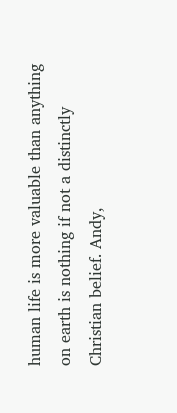human life is more valuable than anything on earth is nothing if not a distinctly Christian belief. Andy,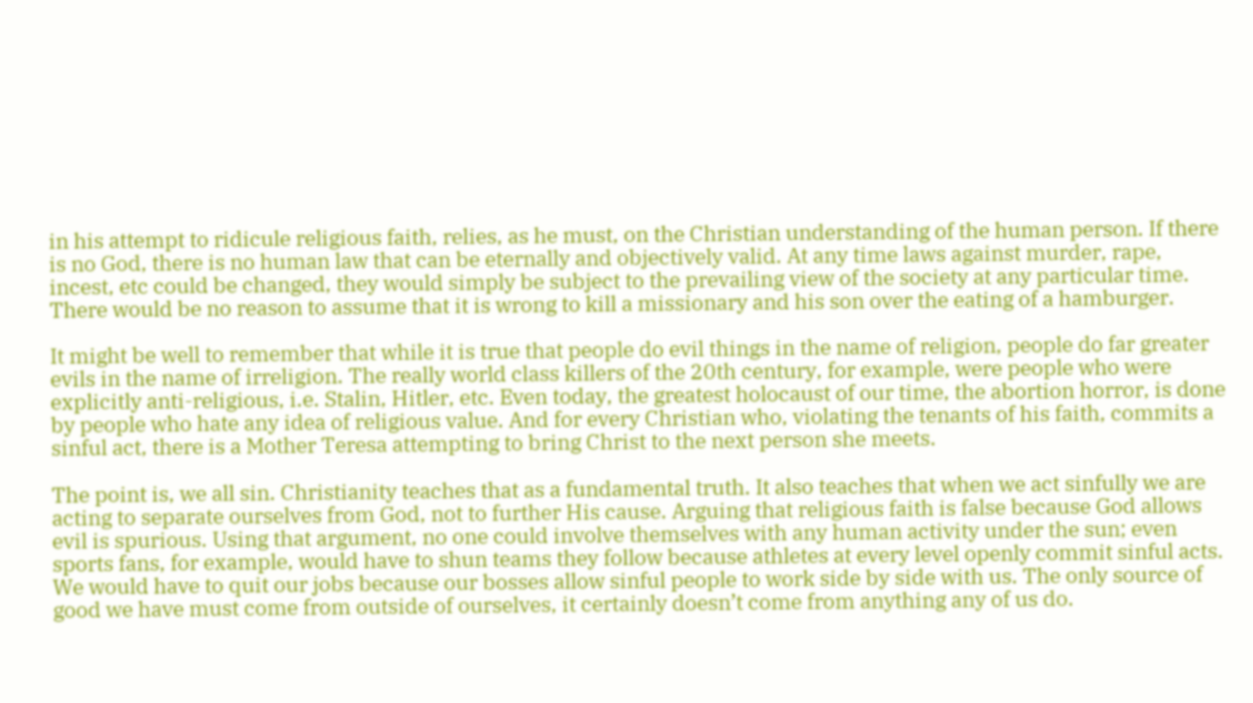in his attempt to ridicule religious faith, relies, as he must, on the Christian understanding of the human person. If there is no God, there is no human law that can be eternally and objectively valid. At any time laws against murder, rape, incest, etc could be changed, they would simply be subject to the prevailing view of the society at any particular time. There would be no reason to assume that it is wrong to kill a missionary and his son over the eating of a hamburger.

It might be well to remember that while it is true that people do evil things in the name of religion, people do far greater evils in the name of irreligion. The really world class killers of the 20th century, for example, were people who were explicitly anti-religious, i.e. Stalin, Hitler, etc. Even today, the greatest holocaust of our time, the abortion horror, is done by people who hate any idea of religious value. And for every Christian who, violating the tenants of his faith, commits a sinful act, there is a Mother Teresa attempting to bring Christ to the next person she meets.

The point is, we all sin. Christianity teaches that as a fundamental truth. It also teaches that when we act sinfully we are acting to separate ourselves from God, not to further His cause. Arguing that religious faith is false because God allows evil is spurious. Using that argument, no one could involve themselves with any human activity under the sun; even sports fans, for example, would have to shun teams they follow because athletes at every level openly commit sinful acts. We would have to quit our jobs because our bosses allow sinful people to work side by side with us. The only source of good we have must come from outside of ourselves, it certainly doesn’t come from anything any of us do.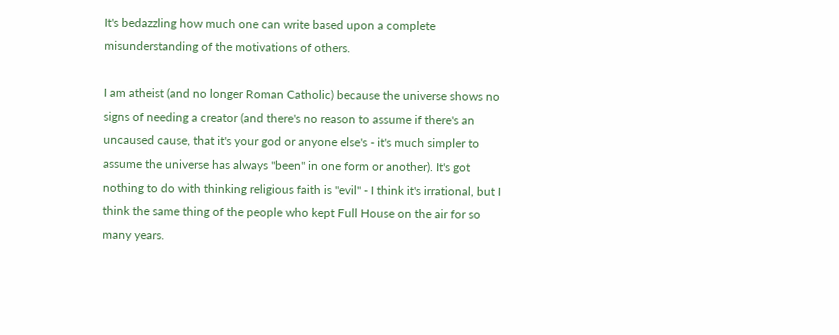It's bedazzling how much one can write based upon a complete misunderstanding of the motivations of others.

I am atheist (and no longer Roman Catholic) because the universe shows no signs of needing a creator (and there's no reason to assume if there's an uncaused cause, that it's your god or anyone else's - it's much simpler to assume the universe has always "been" in one form or another). It's got nothing to do with thinking religious faith is "evil" - I think it's irrational, but I think the same thing of the people who kept Full House on the air for so many years.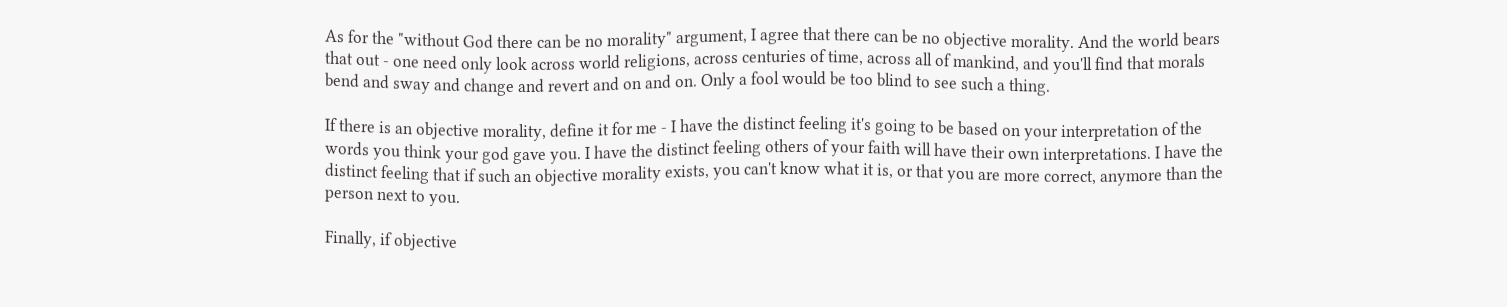As for the "without God there can be no morality" argument, I agree that there can be no objective morality. And the world bears that out - one need only look across world religions, across centuries of time, across all of mankind, and you'll find that morals bend and sway and change and revert and on and on. Only a fool would be too blind to see such a thing.

If there is an objective morality, define it for me - I have the distinct feeling it's going to be based on your interpretation of the words you think your god gave you. I have the distinct feeling others of your faith will have their own interpretations. I have the distinct feeling that if such an objective morality exists, you can't know what it is, or that you are more correct, anymore than the person next to you.

Finally, if objective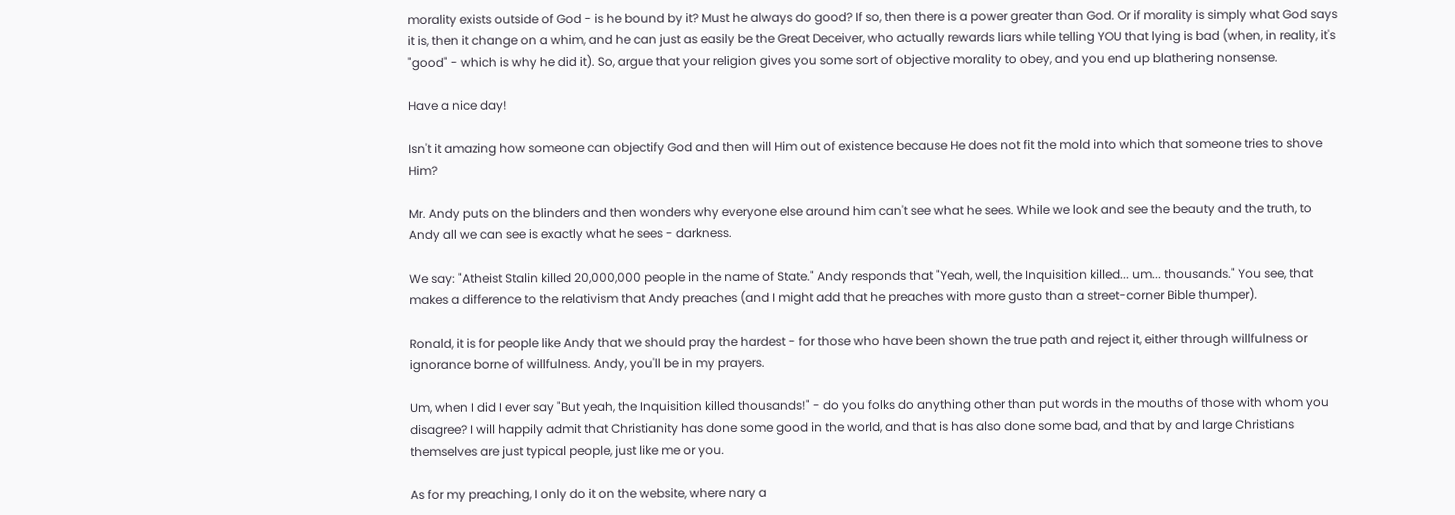morality exists outside of God - is he bound by it? Must he always do good? If so, then there is a power greater than God. Or if morality is simply what God says it is, then it change on a whim, and he can just as easily be the Great Deceiver, who actually rewards liars while telling YOU that lying is bad (when, in reality, it's "good" - which is why he did it). So, argue that your religion gives you some sort of objective morality to obey, and you end up blathering nonsense.

Have a nice day!

Isn't it amazing how someone can objectify God and then will Him out of existence because He does not fit the mold into which that someone tries to shove Him?

Mr. Andy puts on the blinders and then wonders why everyone else around him can't see what he sees. While we look and see the beauty and the truth, to Andy all we can see is exactly what he sees - darkness.

We say: "Atheist Stalin killed 20,000,000 people in the name of State." Andy responds that "Yeah, well, the Inquisition killed... um... thousands." You see, that makes a difference to the relativism that Andy preaches (and I might add that he preaches with more gusto than a street-corner Bible thumper).

Ronald, it is for people like Andy that we should pray the hardest - for those who have been shown the true path and reject it, either through willfulness or ignorance borne of willfulness. Andy, you'll be in my prayers.

Um, when I did I ever say "But yeah, the Inquisition killed thousands!" - do you folks do anything other than put words in the mouths of those with whom you disagree? I will happily admit that Christianity has done some good in the world, and that is has also done some bad, and that by and large Christians themselves are just typical people, just like me or you.

As for my preaching, I only do it on the website, where nary a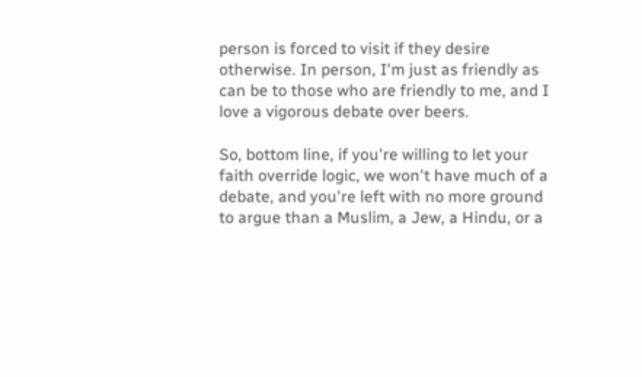person is forced to visit if they desire otherwise. In person, I'm just as friendly as can be to those who are friendly to me, and I love a vigorous debate over beers.

So, bottom line, if you're willing to let your faith override logic, we won't have much of a debate, and you're left with no more ground to argue than a Muslim, a Jew, a Hindu, or a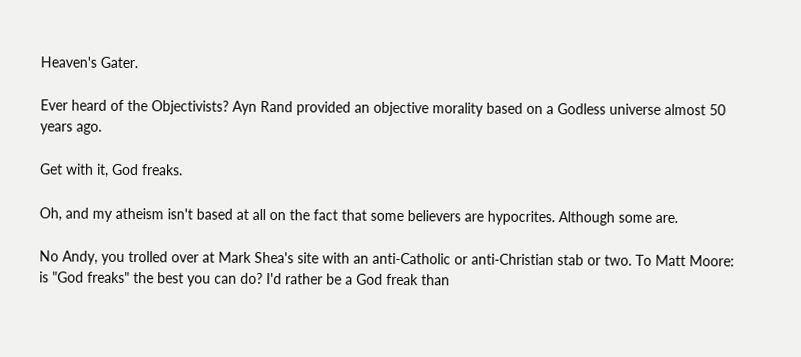Heaven's Gater.

Ever heard of the Objectivists? Ayn Rand provided an objective morality based on a Godless universe almost 50 years ago.

Get with it, God freaks.

Oh, and my atheism isn't based at all on the fact that some believers are hypocrites. Although some are.

No Andy, you trolled over at Mark Shea's site with an anti-Catholic or anti-Christian stab or two. To Matt Moore: is "God freaks" the best you can do? I'd rather be a God freak than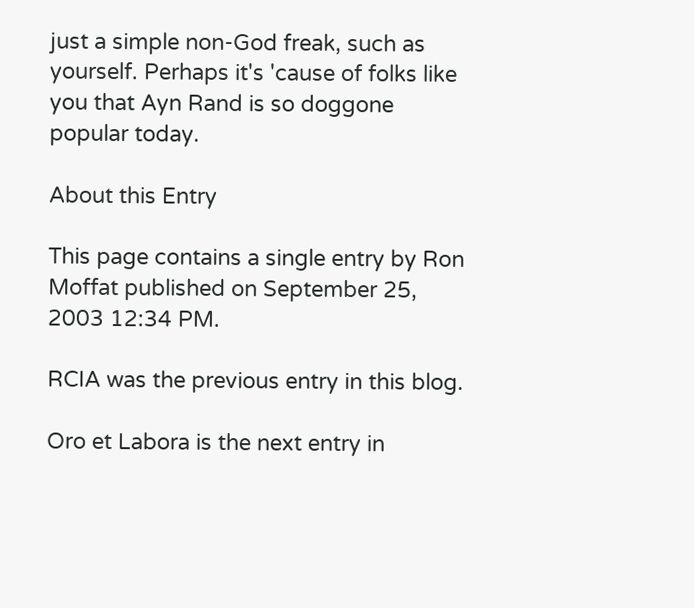just a simple non-God freak, such as yourself. Perhaps it's 'cause of folks like you that Ayn Rand is so doggone popular today.

About this Entry

This page contains a single entry by Ron Moffat published on September 25, 2003 12:34 PM.

RCIA was the previous entry in this blog.

Oro et Labora is the next entry in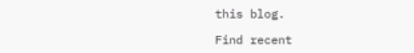this blog.

Find recent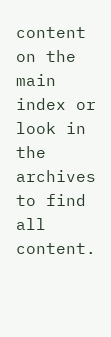content on the main index or look in the archives to find all content.